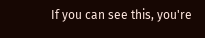If you can see this, you're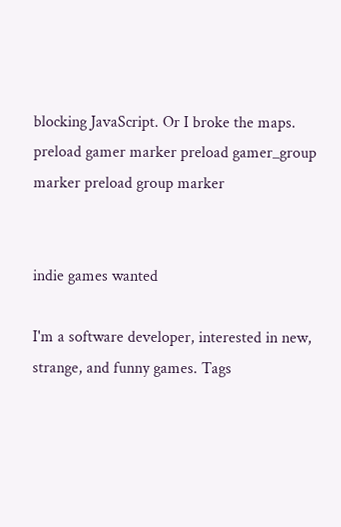blocking JavaScript. Or I broke the maps.
preload gamer marker preload gamer_group marker preload group marker


indie games wanted

I'm a software developer, interested in new, strange, and funny games. Tags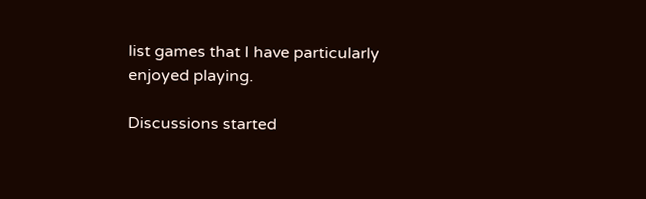list games that I have particularly enjoyed playing.

Discussions started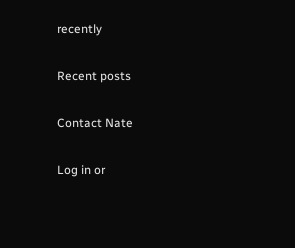recently

Recent posts

Contact Nate

Log in or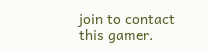join to contact this gamer.